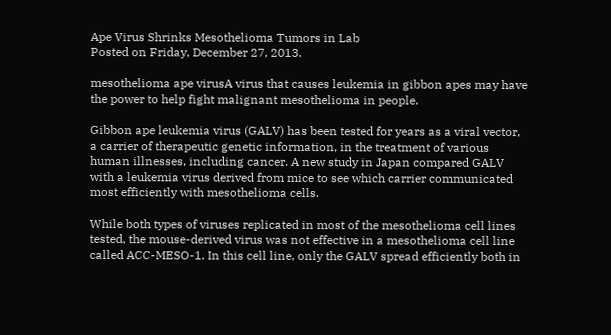Ape Virus Shrinks Mesothelioma Tumors in Lab
Posted on Friday, December 27, 2013.

mesothelioma ape virusA virus that causes leukemia in gibbon apes may have the power to help fight malignant mesothelioma in people.

Gibbon ape leukemia virus (GALV) has been tested for years as a viral vector, a carrier of therapeutic genetic information, in the treatment of various human illnesses, including cancer. A new study in Japan compared GALV with a leukemia virus derived from mice to see which carrier communicated most efficiently with mesothelioma cells.

While both types of viruses replicated in most of the mesothelioma cell lines tested, the mouse-derived virus was not effective in a mesothelioma cell line called ACC-MESO-1. In this cell line, only the GALV spread efficiently both in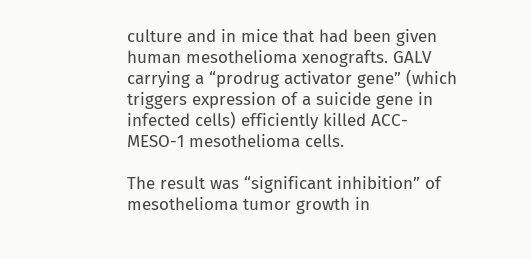culture and in mice that had been given human mesothelioma xenografts. GALV carrying a “prodrug activator gene” (which triggers expression of a suicide gene in infected cells) efficiently killed ACC-MESO-1 mesothelioma cells.

The result was “significant inhibition” of mesothelioma tumor growth in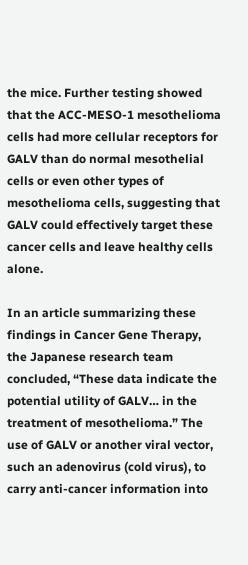the mice. Further testing showed that the ACC-MESO-1 mesothelioma cells had more cellular receptors for GALV than do normal mesothelial cells or even other types of mesothelioma cells, suggesting that GALV could effectively target these cancer cells and leave healthy cells alone.

In an article summarizing these findings in Cancer Gene Therapy, the Japanese research team concluded, “These data indicate the potential utility of GALV… in the treatment of mesothelioma.” The use of GALV or another viral vector, such an adenovirus (cold virus), to carry anti-cancer information into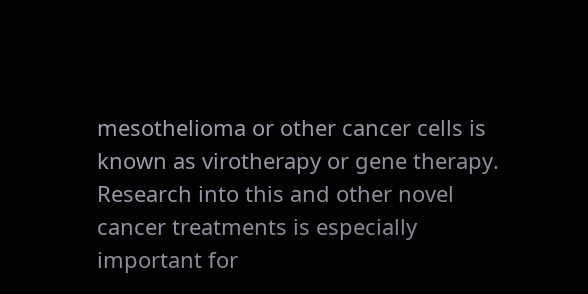mesothelioma or other cancer cells is known as virotherapy or gene therapy. Research into this and other novel cancer treatments is especially important for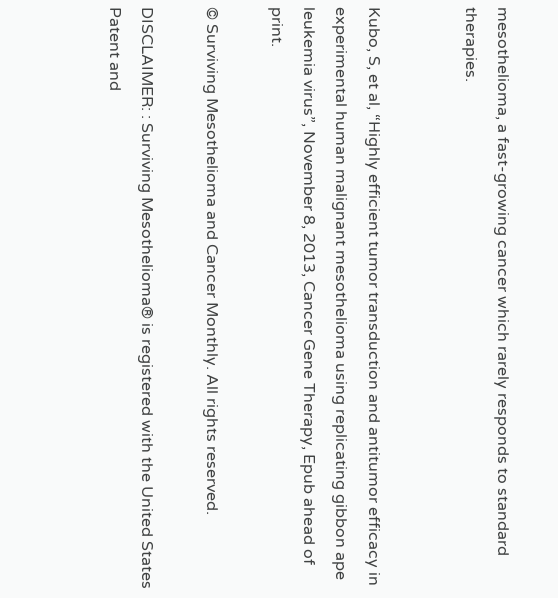mesothelioma, a fast-growing cancer which rarely responds to standard therapies.


Kubo, S, et al, “Highly efficient tumor transduction and antitumor efficacy in experimental human malignant mesothelioma using replicating gibbon ape leukemia virus”, November 8, 2013, Cancer Gene Therapy, Epub ahead of print.

© Surviving Mesothelioma and Cancer Monthly. All rights reserved.

DISCLAIMER: : Surviving Mesothelioma® is registered with the United States Patent and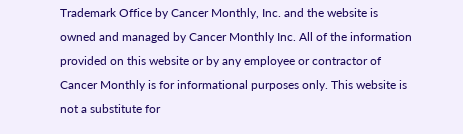Trademark Office by Cancer Monthly, Inc. and the website is owned and managed by Cancer Monthly Inc. All of the information provided on this website or by any employee or contractor of Cancer Monthly is for informational purposes only. This website is not a substitute for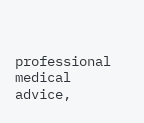professional medical advice,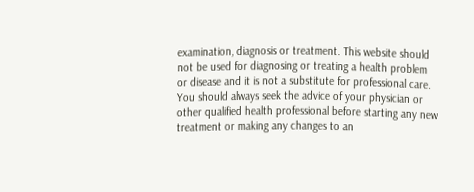examination, diagnosis or treatment. This website should not be used for diagnosing or treating a health problem or disease and it is not a substitute for professional care. You should always seek the advice of your physician or other qualified health professional before starting any new treatment or making any changes to an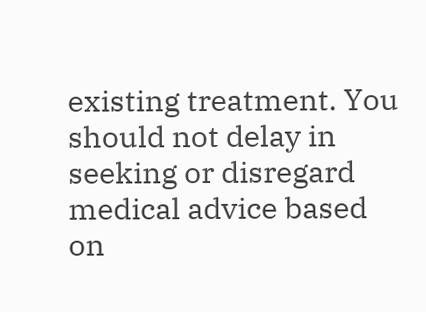existing treatment. You should not delay in seeking or disregard medical advice based on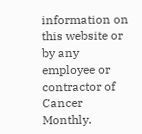information on this website or by any employee or contractor of Cancer Monthly.